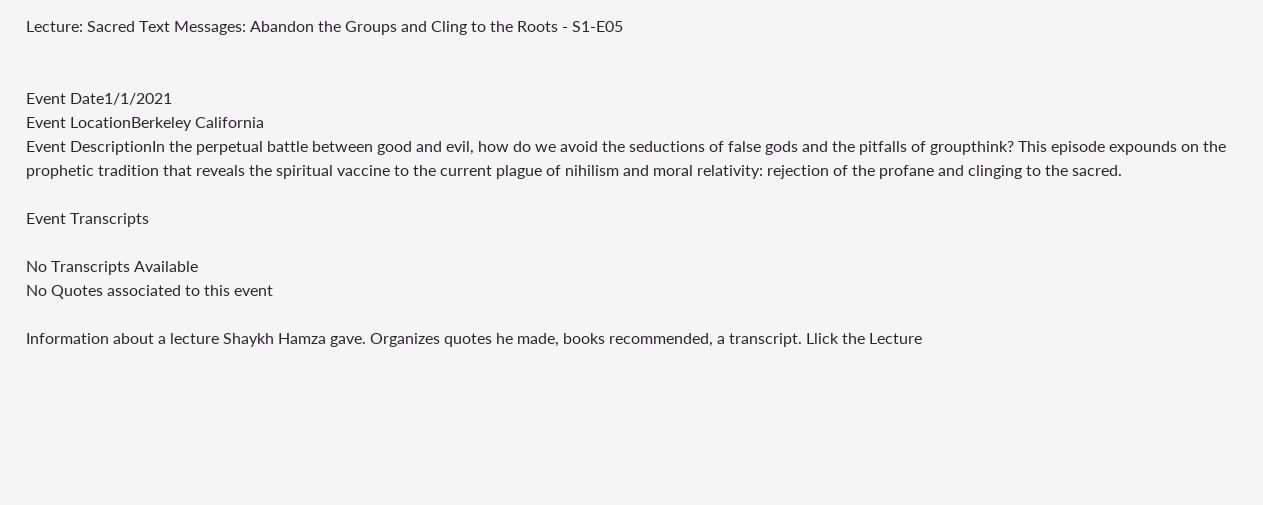Lecture: Sacred Text Messages: Abandon the Groups and Cling to the Roots - S1-E05


Event Date1/1/2021
Event LocationBerkeley California
Event DescriptionIn the perpetual battle between good and evil, how do we avoid the seductions of false gods and the pitfalls of groupthink? This episode expounds on the prophetic tradition that reveals the spiritual vaccine to the current plague of nihilism and moral relativity: rejection of the profane and clinging to the sacred.

Event Transcripts

No Transcripts Available
No Quotes associated to this event

Information about a lecture Shaykh Hamza gave. Organizes quotes he made, books recommended, a transcript. Llick the Lecture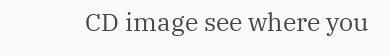CD image see where you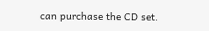can purchase the CD set.